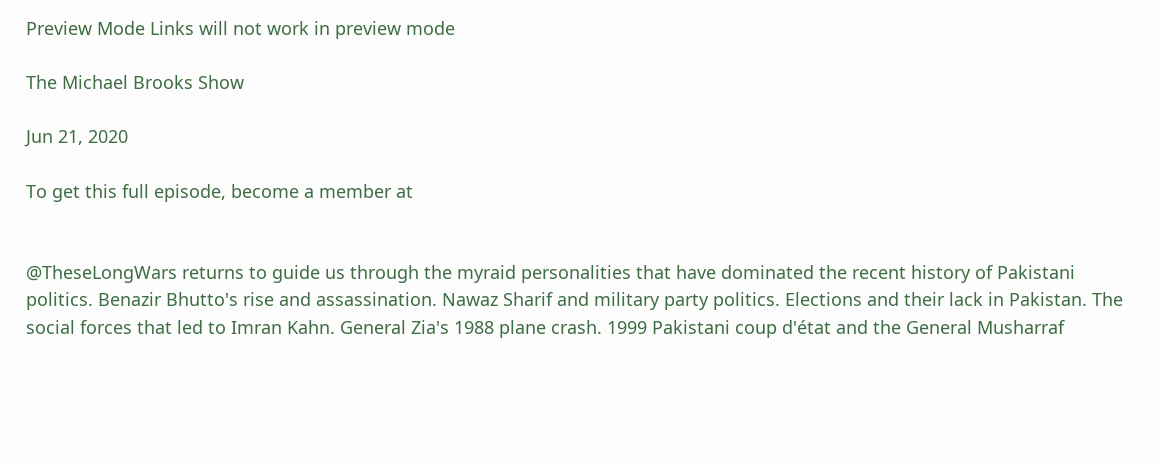Preview Mode Links will not work in preview mode

The Michael Brooks Show

Jun 21, 2020

To get this full episode, become a member at


@TheseLongWars returns to guide us through the myraid personalities that have dominated the recent history of Pakistani politics. Benazir Bhutto's rise and assassination. Nawaz Sharif and military party politics. Elections and their lack in Pakistan. The social forces that led to Imran Kahn. General Zia's 1988 plane crash. 1999 Pakistani coup d'état and the General Musharraf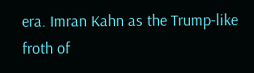era. Imran Kahn as the Trump-like froth of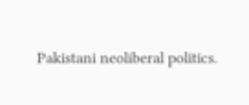Pakistani neoliberal politics.